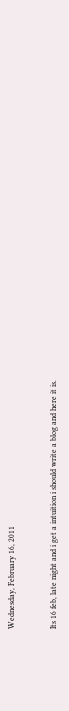Wednesday, February 16, 2011


Its 16 feb, late night and i get a intuition i should write a blog and here it is.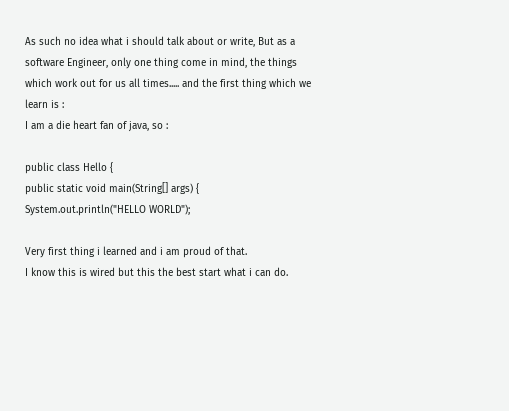As such no idea what i should talk about or write, But as a software Engineer, only one thing come in mind, the things which work out for us all times..... and the first thing which we learn is :
I am a die heart fan of java, so :

public class Hello {
public static void main(String[] args) {
System.out.println("HELLO WORLD");

Very first thing i learned and i am proud of that.
I know this is wired but this the best start what i can do.